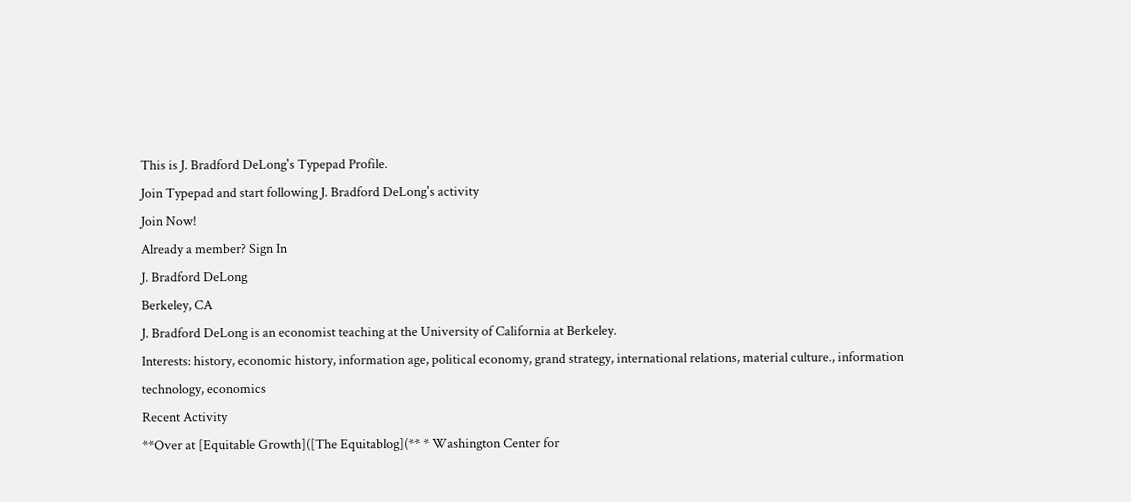This is J. Bradford DeLong's Typepad Profile.
Join Typepad and start following J. Bradford DeLong's activity
Join Now!
Already a member? Sign In
J. Bradford DeLong
Berkeley, CA
J. Bradford DeLong is an economist teaching at the University of California at Berkeley.
Interests: history, economic history, information age, political economy, grand strategy, international relations, material culture., information technology, economics
Recent Activity
**Over at [Equitable Growth]([The Equitablog](** * Washington Center for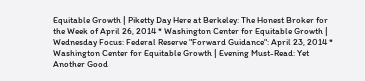Equitable Growth | Piketty Day Here at Berkeley: The Honest Broker for the Week of April 26, 2014 * Washington Center for Equitable Growth | Wednesday Focus: Federal Reserve "Forward Guidance": April 23, 2014 * Washington Center for Equitable Growth | Evening Must-Read: Yet Another Good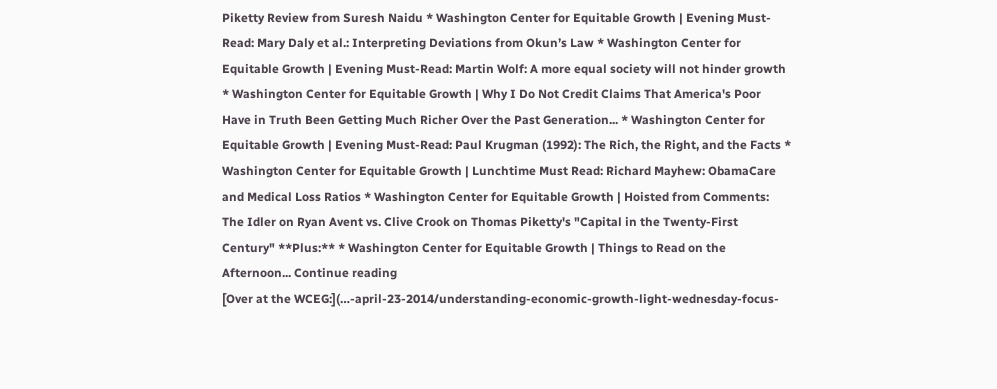Piketty Review from Suresh Naidu * Washington Center for Equitable Growth | Evening Must-Read: Mary Daly et al.: Interpreting Deviations from Okun’s Law * Washington Center for Equitable Growth | Evening Must-Read: Martin Wolf: A more equal society will not hinder growth * Washington Center for Equitable Growth | Why I Do Not Credit Claims That America's Poor Have in Truth Been Getting Much Richer Over the Past Generation... * Washington Center for Equitable Growth | Evening Must-Read: Paul Krugman (1992): The Rich, the Right, and the Facts * Washington Center for Equitable Growth | Lunchtime Must Read: Richard Mayhew: ObamaCare and Medical Loss Ratios * Washington Center for Equitable Growth | Hoisted from Comments: The Idler on Ryan Avent vs. Clive Crook on Thomas Piketty's "Capital in the Twenty-First Century" **Plus:** * Washington Center for Equitable Growth | Things to Read on the Afternoon... Continue reading
[Over at the WCEG:](…-april-23-2014/understanding-economic-growth-light-wednesday-focus-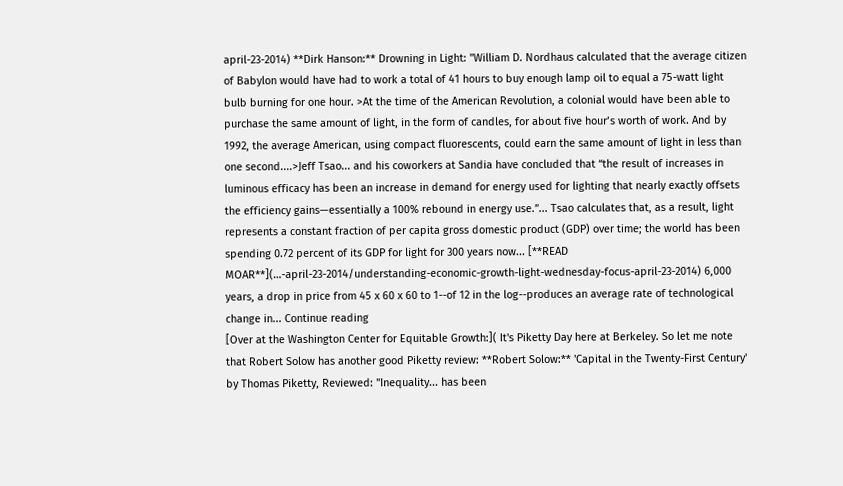april-23-2014) **Dirk Hanson:** Drowning in Light: "William D. Nordhaus calculated that the average citizen of Babylon would have had to work a total of 41 hours to buy enough lamp oil to equal a 75-watt light bulb burning for one hour. >At the time of the American Revolution, a colonial would have been able to purchase the same amount of light, in the form of candles, for about five hour’s worth of work. And by 1992, the average American, using compact fluorescents, could earn the same amount of light in less than one second....>Jeff Tsao... and his coworkers at Sandia have concluded that “the result of increases in luminous efficacy has been an increase in demand for energy used for lighting that nearly exactly offsets the efficiency gains—essentially a 100% rebound in energy use.”... Tsao calculates that, as a result, light represents a constant fraction of per capita gross domestic product (GDP) over time; the world has been spending 0.72 percent of its GDP for light for 300 years now... [**READ MOAR**](…-april-23-2014/understanding-economic-growth-light-wednesday-focus-april-23-2014) 6,000 years, a drop in price from 45 x 60 x 60 to 1--of 12 in the log--produces an average rate of technological change in... Continue reading
[Over at the Washington Center for Equitable Growth:]( It's Piketty Day here at Berkeley. So let me note that Robert Solow has another good Piketty review: **Robert Solow:** 'Capital in the Twenty-First Century' by Thomas Piketty, Reviewed: "Inequality... has been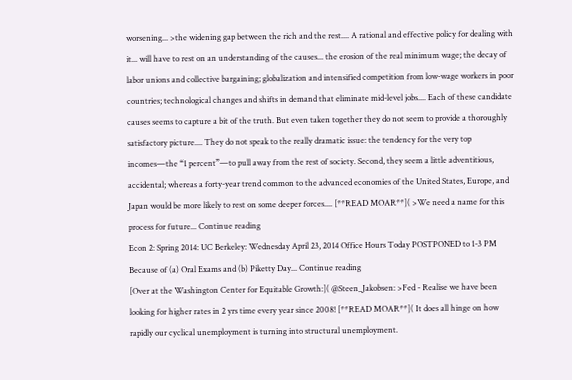worsening... >the widening gap between the rich and the rest.... A rational and effective policy for dealing with it... will have to rest on an understanding of the causes... the erosion of the real minimum wage; the decay of labor unions and collective bargaining; globalization and intensified competition from low-wage workers in poor countries; technological changes and shifts in demand that eliminate mid-level jobs.... Each of these candidate causes seems to capture a bit of the truth. But even taken together they do not seem to provide a thoroughly satisfactory picture.... They do not speak to the really dramatic issue: the tendency for the very top incomes—the “1 percent”—to pull away from the rest of society. Second, they seem a little adventitious, accidental; whereas a forty-year trend common to the advanced economies of the United States, Europe, and Japan would be more likely to rest on some deeper forces.... [**READ MOAR**]( >We need a name for this process for future... Continue reading
Econ 2: Spring 2014: UC Berkeley: Wednesday April 23, 2014 Office Hours Today POSTPONED to 1-3 PM Because of (a) Oral Exams and (b) Piketty Day... Continue reading
[Over at the Washington Center for Equitable Growth:]( @Steen_Jakobsen: >Fed - Realise we have been looking for higher rates in 2 yrs time every year since 2008! [**READ MOAR**]( It does all hinge on how rapidly our cyclical unemployment is turning into structural unemployment.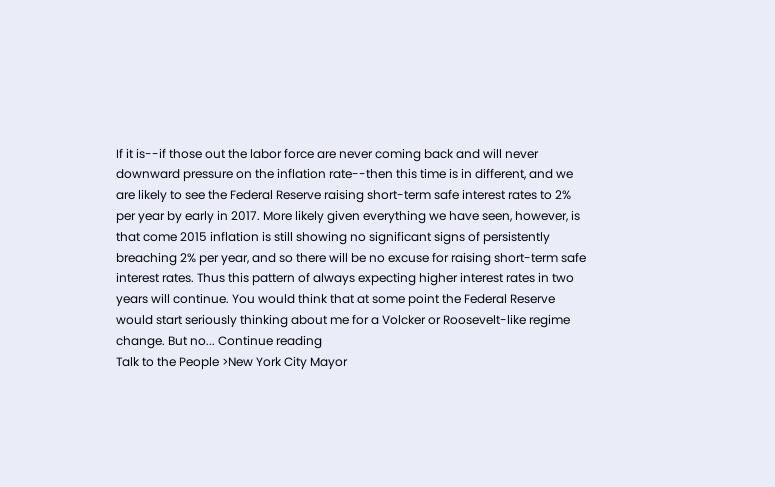If it is--if those out the labor force are never coming back and will never downward pressure on the inflation rate--then this time is in different, and we are likely to see the Federal Reserve raising short-term safe interest rates to 2% per year by early in 2017. More likely given everything we have seen, however, is that come 2015 inflation is still showing no significant signs of persistently breaching 2% per year, and so there will be no excuse for raising short-term safe interest rates. Thus this pattern of always expecting higher interest rates in two years will continue. You would think that at some point the Federal Reserve would start seriously thinking about me for a Volcker or Roosevelt-like regime change. But no... Continue reading
Talk to the People >New York City Mayor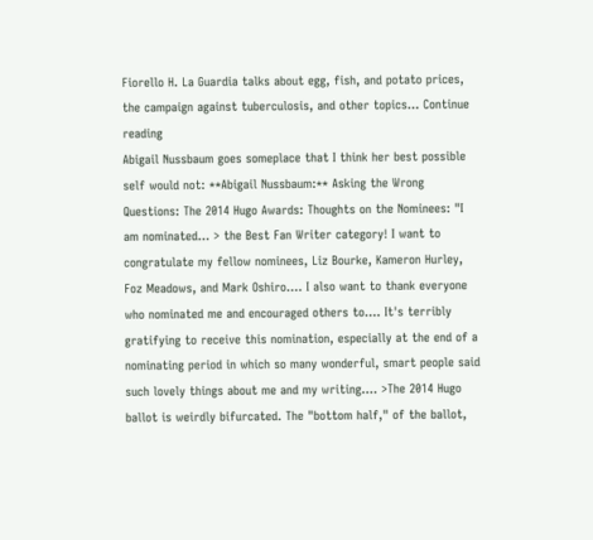Fiorello H. La Guardia talks about egg, fish, and potato prices, the campaign against tuberculosis, and other topics... Continue reading
Abigail Nussbaum goes someplace that I think her best possible self would not: **Abigail Nussbaum:** Asking the Wrong Questions: The 2014 Hugo Awards: Thoughts on the Nominees: "I am nominated... > the Best Fan Writer category! I want to congratulate my fellow nominees, Liz Bourke, Kameron Hurley, Foz Meadows, and Mark Oshiro.... I also want to thank everyone who nominated me and encouraged others to.... It's terribly gratifying to receive this nomination, especially at the end of a nominating period in which so many wonderful, smart people said such lovely things about me and my writing.... >The 2014 Hugo ballot is weirdly bifurcated. The "bottom half," of the ballot,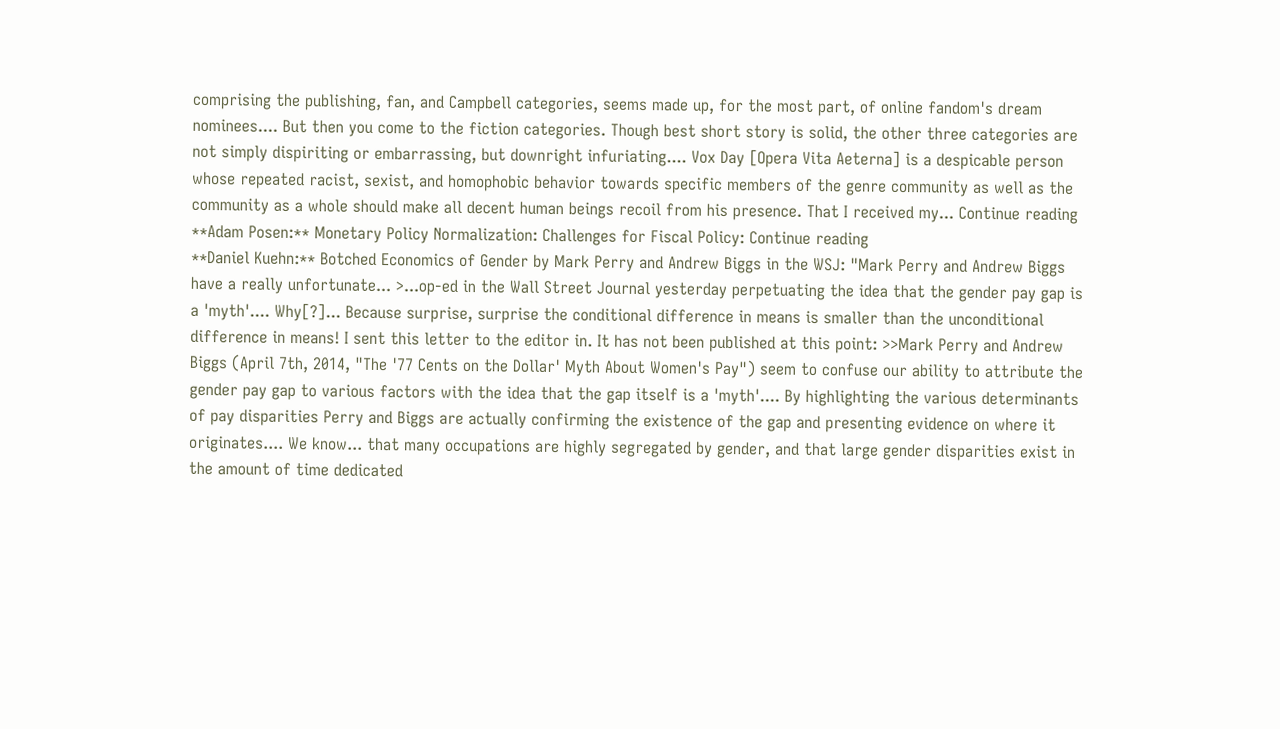comprising the publishing, fan, and Campbell categories, seems made up, for the most part, of online fandom's dream nominees.... But then you come to the fiction categories. Though best short story is solid, the other three categories are not simply dispiriting or embarrassing, but downright infuriating.... Vox Day [Opera Vita Aeterna] is a despicable person whose repeated racist, sexist, and homophobic behavior towards specific members of the genre community as well as the community as a whole should make all decent human beings recoil from his presence. That I received my... Continue reading
**Adam Posen:** Monetary Policy Normalization: Challenges for Fiscal Policy: Continue reading
**Daniel Kuehn:** Botched Economics of Gender by Mark Perry and Andrew Biggs in the WSJ: "Mark Perry and Andrew Biggs have a really unfortunate... >...op-ed in the Wall Street Journal yesterday perpetuating the idea that the gender pay gap is a 'myth'.... Why[?]... Because surprise, surprise the conditional difference in means is smaller than the unconditional difference in means! I sent this letter to the editor in. It has not been published at this point: >>Mark Perry and Andrew Biggs (April 7th, 2014, "The '77 Cents on the Dollar' Myth About Women's Pay") seem to confuse our ability to attribute the gender pay gap to various factors with the idea that the gap itself is a 'myth'.... By highlighting the various determinants of pay disparities Perry and Biggs are actually confirming the existence of the gap and presenting evidence on where it originates.... We know... that many occupations are highly segregated by gender, and that large gender disparities exist in the amount of time dedicated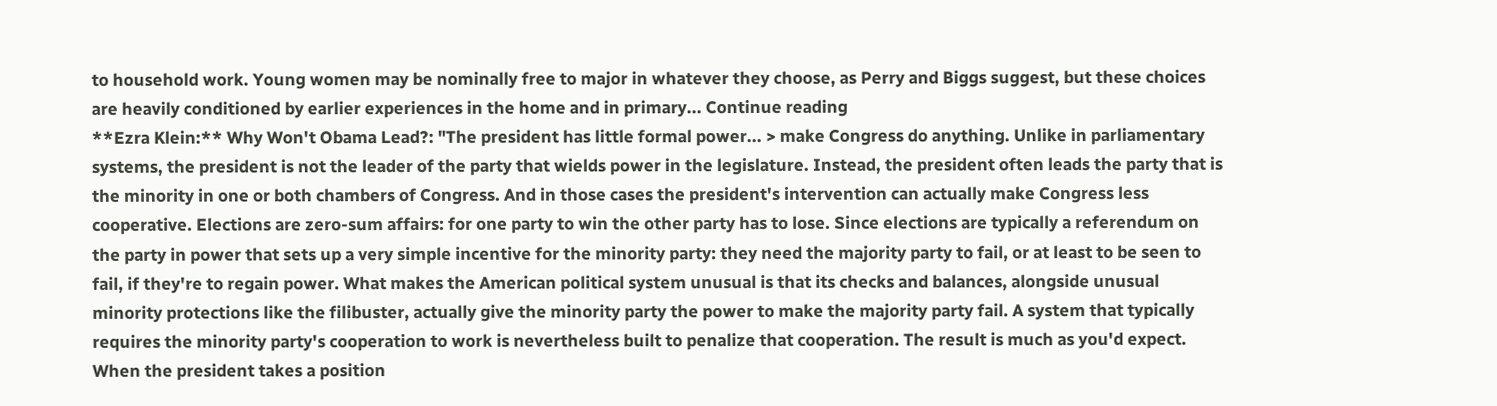to household work. Young women may be nominally free to major in whatever they choose, as Perry and Biggs suggest, but these choices are heavily conditioned by earlier experiences in the home and in primary... Continue reading
**Ezra Klein:** Why Won't Obama Lead?: "The president has little formal power... > make Congress do anything. Unlike in parliamentary systems, the president is not the leader of the party that wields power in the legislature. Instead, the president often leads the party that is the minority in one or both chambers of Congress. And in those cases the president's intervention can actually make Congress less cooperative. Elections are zero-sum affairs: for one party to win the other party has to lose. Since elections are typically a referendum on the party in power that sets up a very simple incentive for the minority party: they need the majority party to fail, or at least to be seen to fail, if they're to regain power. What makes the American political system unusual is that its checks and balances, alongside unusual minority protections like the filibuster, actually give the minority party the power to make the majority party fail. A system that typically requires the minority party's cooperation to work is nevertheless built to penalize that cooperation. The result is much as you'd expect. When the president takes a position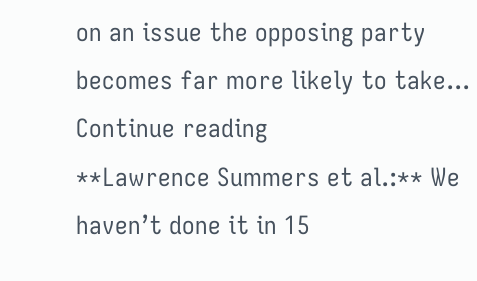on an issue the opposing party becomes far more likely to take... Continue reading
**Lawrence Summers et al.:** We haven’t done it in 15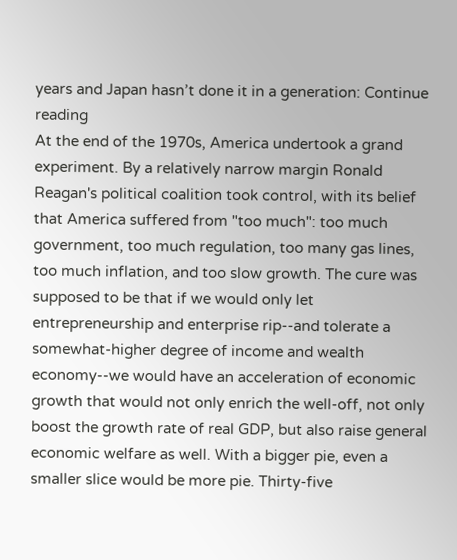years and Japan hasn’t done it in a generation: Continue reading
At the end of the 1970s, America undertook a grand experiment. By a relatively narrow margin Ronald Reagan's political coalition took control, with its belief that America suffered from "too much": too much government, too much regulation, too many gas lines, too much inflation, and too slow growth. The cure was supposed to be that if we would only let entrepreneurship and enterprise rip--and tolerate a somewhat-higher degree of income and wealth economy--we would have an acceleration of economic growth that would not only enrich the well-off, not only boost the growth rate of real GDP, but also raise general economic welfare as well. With a bigger pie, even a smaller slice would be more pie. Thirty-five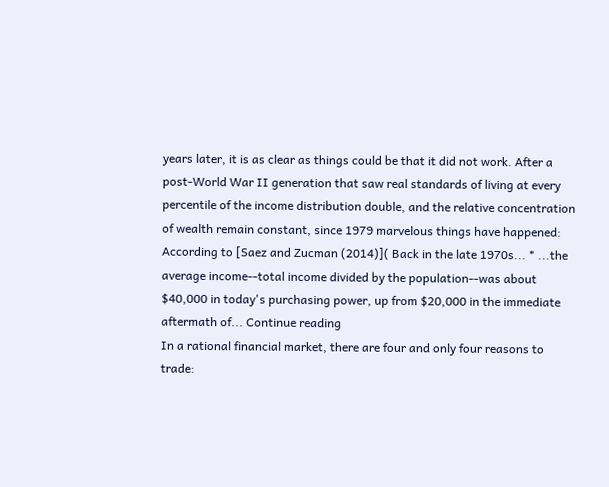years later, it is as clear as things could be that it did not work. After a post-World War II generation that saw real standards of living at every percentile of the income distribution double, and the relative concentration of wealth remain constant, since 1979 marvelous things have happened: According to [Saez and Zucman (2014)]( Back in the late 1970s... * ...the average income--total income divided by the population--was about $40,000 in today's purchasing power, up from $20,000 in the immediate aftermath of... Continue reading
In a rational financial market, there are four and only four reasons to trade: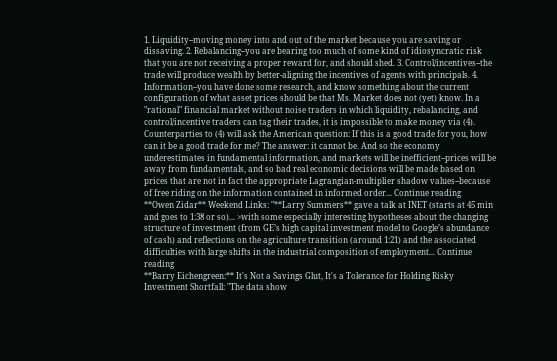1. Liquidity--moving money into and out of the market because you are saving or dissaving. 2. Rebalancing--you are bearing too much of some kind of idiosyncratic risk that you are not receiving a proper reward for, and should shed. 3. Control/incentives--the trade will produce wealth by better-aligning the incentives of agents with principals. 4. Information--you have done some research, and know something about the current configuration of what asset prices should be that Ms. Market does not (yet) know. In a "rational" financial market without noise traders in which liquidity, rebalancing, and control/incentive traders can tag their trades, it is impossible to make money via (4). Counterparties to (4) will ask the American question: If this is a good trade for you, how can it be a good trade for me? The answer: it cannot be. And so the economy underestimates in fundamental information, and markets will be inefficient--prices will be away from fundamentals, and so bad real economic decisions will be made based on prices that are not in fact the appropriate Lagrangian-multiplier shadow values--because of free riding on the information contained in informed order... Continue reading
**Owen Zidar** Weekend Links: "**Larry Summers** gave a talk at INET (starts at 45 min and goes to 1:38 or so)... >with some especially interesting hypotheses about the changing structure of investment (from GE’s high capital investment model to Google’s abundance of cash) and reflections on the agriculture transition (around 1:21) and the associated difficulties with large shifts in the industrial composition of employment... Continue reading
**Barry Eichengreen:** It's Not a Savings Glut, It's a Tolerance for Holding Risky Investment Shortfall: "The data show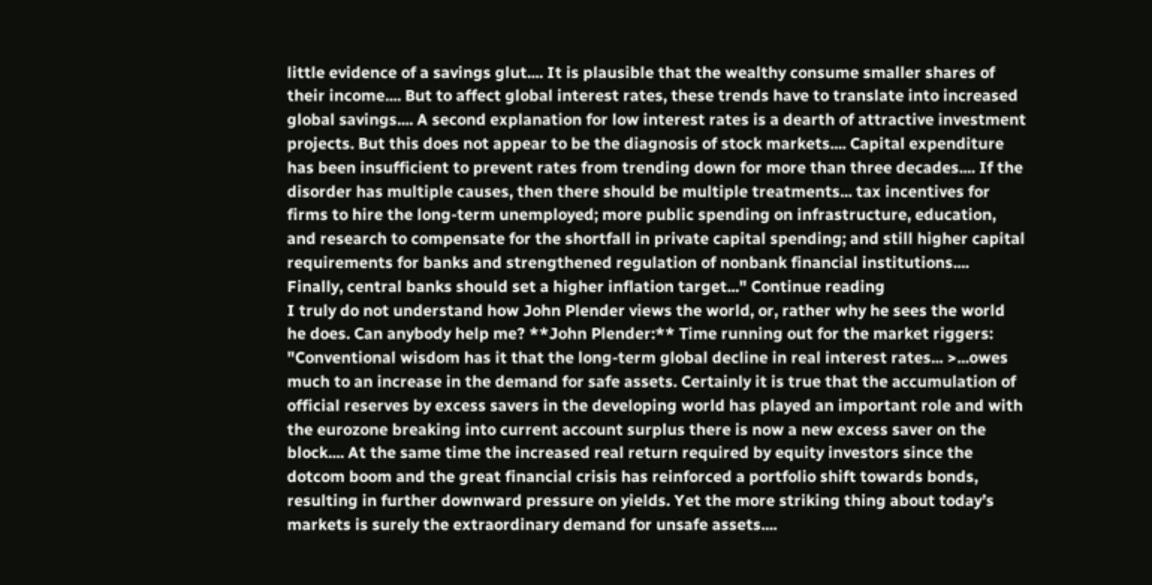little evidence of a savings glut.... It is plausible that the wealthy consume smaller shares of their income.... But to affect global interest rates, these trends have to translate into increased global savings.... A second explanation for low interest rates is a dearth of attractive investment projects. But this does not appear to be the diagnosis of stock markets.... Capital expenditure has been insufficient to prevent rates from trending down for more than three decades.... If the disorder has multiple causes, then there should be multiple treatments... tax incentives for firms to hire the long-term unemployed; more public spending on infrastructure, education, and research to compensate for the shortfall in private capital spending; and still higher capital requirements for banks and strengthened regulation of nonbank financial institutions.... Finally, central banks should set a higher inflation target..." Continue reading
I truly do not understand how John Plender views the world, or, rather why he sees the world he does. Can anybody help me? **John Plender:** Time running out for the market riggers: "Conventional wisdom has it that the long-term global decline in real interest rates... >...owes much to an increase in the demand for safe assets. Certainly it is true that the accumulation of official reserves by excess savers in the developing world has played an important role and with the eurozone breaking into current account surplus there is now a new excess saver on the block.... At the same time the increased real return required by equity investors since the dotcom boom and the great financial crisis has reinforced a portfolio shift towards bonds, resulting in further downward pressure on yields. Yet the more striking thing about today’s markets is surely the extraordinary demand for unsafe assets....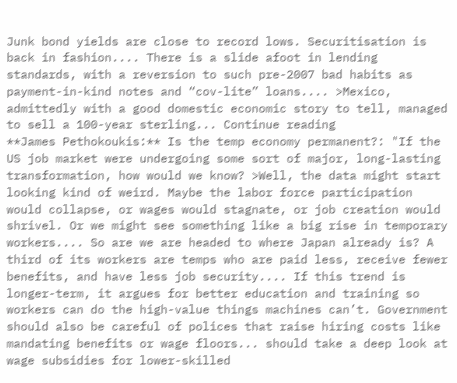Junk bond yields are close to record lows. Securitisation is back in fashion.... There is a slide afoot in lending standards, with a reversion to such pre-2007 bad habits as payment-in-kind notes and “cov-lite” loans.... >Mexico, admittedly with a good domestic economic story to tell, managed to sell a 100-year sterling... Continue reading
**James Pethokoukis:** Is the temp economy permanent?: "If the US job market were undergoing some sort of major, long-lasting transformation, how would we know? >Well, the data might start looking kind of weird. Maybe the labor force participation would collapse, or wages would stagnate, or job creation would shrivel. Or we might see something like a big rise in temporary workers.... So are we are headed to where Japan already is? A third of its workers are temps who are paid less, receive fewer benefits, and have less job security.... If this trend is longer-term, it argues for better education and training so workers can do the high-value things machines can’t. Government should also be careful of polices that raise hiring costs like mandating benefits or wage floors... should take a deep look at wage subsidies for lower-skilled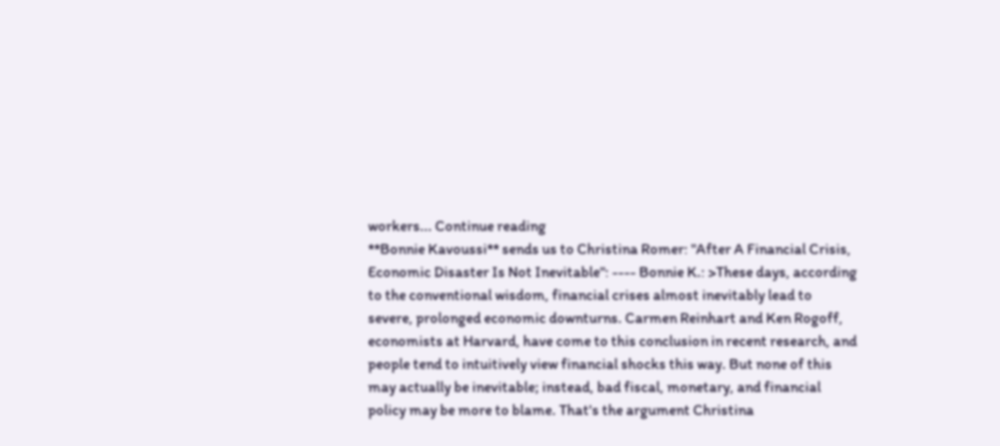workers... Continue reading
**Bonnie Kavoussi** sends us to Christina Romer: "After A Financial Crisis, Economic Disaster Is Not Inevitable": ---- Bonnie K.: >These days, according to the conventional wisdom, financial crises almost inevitably lead to severe, prolonged economic downturns. Carmen Reinhart and Ken Rogoff, economists at Harvard, have come to this conclusion in recent research, and people tend to intuitively view financial shocks this way. But none of this may actually be inevitable; instead, bad fiscal, monetary, and financial policy may be more to blame. That's the argument Christina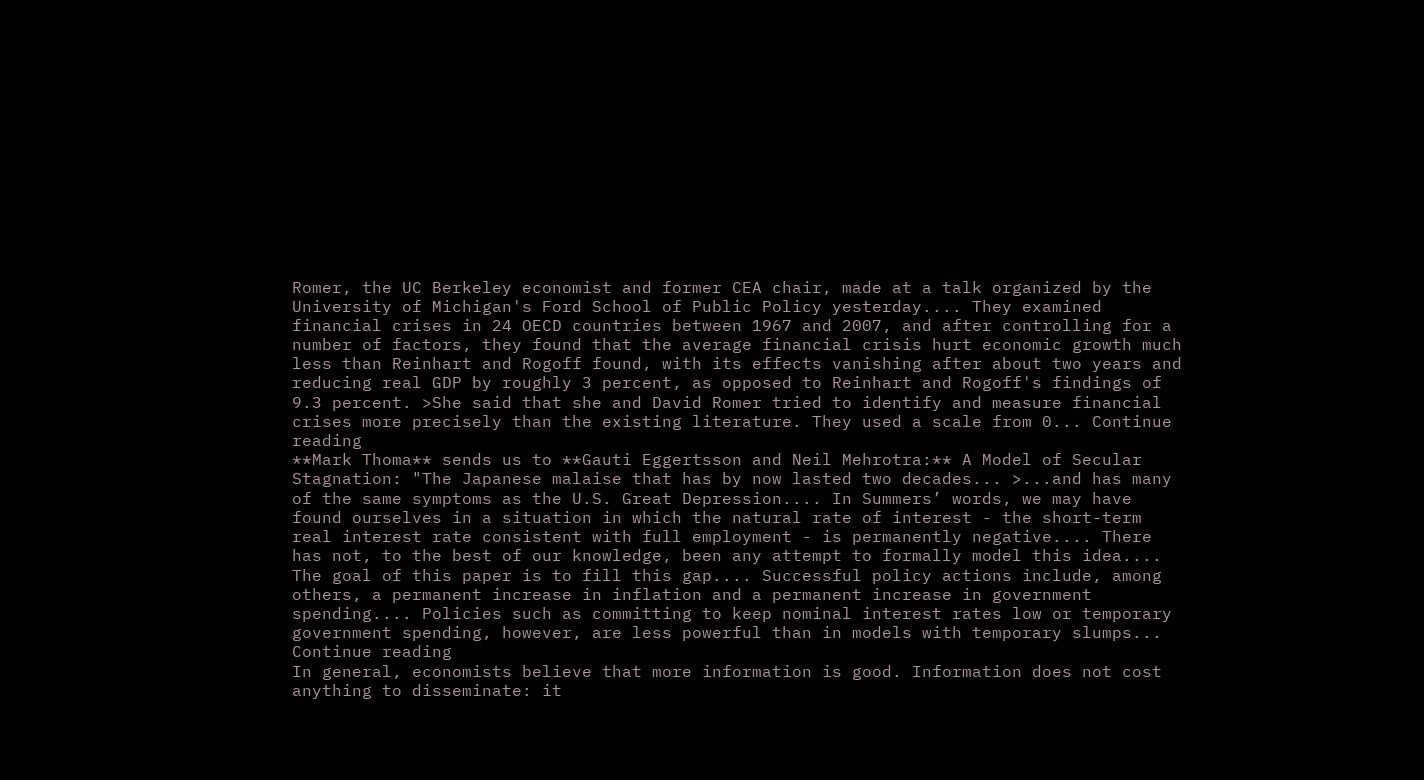Romer, the UC Berkeley economist and former CEA chair, made at a talk organized by the University of Michigan's Ford School of Public Policy yesterday.... They examined financial crises in 24 OECD countries between 1967 and 2007, and after controlling for a number of factors, they found that the average financial crisis hurt economic growth much less than Reinhart and Rogoff found, with its effects vanishing after about two years and reducing real GDP by roughly 3 percent, as opposed to Reinhart and Rogoff's findings of 9.3 percent. >She said that she and David Romer tried to identify and measure financial crises more precisely than the existing literature. They used a scale from 0... Continue reading
**Mark Thoma** sends us to **Gauti Eggertsson and Neil Mehrotra:** A Model of Secular Stagnation: "The Japanese malaise that has by now lasted two decades... >...and has many of the same symptoms as the U.S. Great Depression.... In Summers’ words, we may have found ourselves in a situation in which the natural rate of interest - the short-term real interest rate consistent with full employment - is permanently negative.... There has not, to the best of our knowledge, been any attempt to formally model this idea.... The goal of this paper is to fill this gap.... Successful policy actions include, among others, a permanent increase in inflation and a permanent increase in government spending.... Policies such as committing to keep nominal interest rates low or temporary government spending, however, are less powerful than in models with temporary slumps... Continue reading
In general, economists believe that more information is good. Information does not cost anything to disseminate: it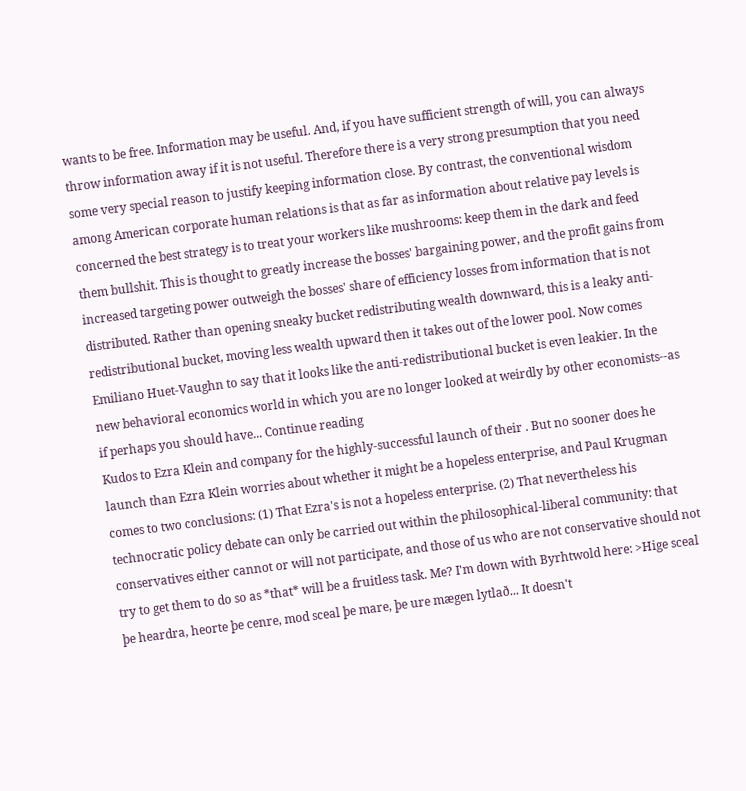wants to be free. Information may be useful. And, if you have sufficient strength of will, you can always throw information away if it is not useful. Therefore there is a very strong presumption that you need some very special reason to justify keeping information close. By contrast, the conventional wisdom among American corporate human relations is that as far as information about relative pay levels is concerned the best strategy is to treat your workers like mushrooms: keep them in the dark and feed them bullshit. This is thought to greatly increase the bosses' bargaining power, and the profit gains from increased targeting power outweigh the bosses' share of efficiency losses from information that is not distributed. Rather than opening sneaky bucket redistributing wealth downward, this is a leaky anti-redistributional bucket, moving less wealth upward then it takes out of the lower pool. Now comes Emiliano Huet-Vaughn to say that it looks like the anti-redistributional bucket is even leakier. In the new behavioral economics world in which you are no longer looked at weirdly by other economists--as if perhaps you should have... Continue reading
Kudos to Ezra Klein and company for the highly-successful launch of their . But no sooner does he launch than Ezra Klein worries about whether it might be a hopeless enterprise, and Paul Krugman comes to two conclusions: (1) That Ezra's is not a hopeless enterprise. (2) That nevertheless his technocratic policy debate can only be carried out within the philosophical-liberal community: that conservatives either cannot or will not participate, and those of us who are not conservative should not try to get them to do so as *that* will be a fruitless task. Me? I'm down with Byrhtwold here: >Hige sceal þe heardra, heorte þe cenre, mod sceal þe mare, þe ure mægen lytlað... It doesn't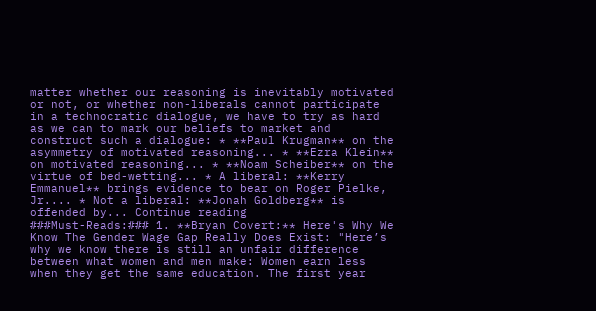matter whether our reasoning is inevitably motivated or not, or whether non-liberals cannot participate in a technocratic dialogue, we have to try as hard as we can to mark our beliefs to market and construct such a dialogue: * **Paul Krugman** on the asymmetry of motivated reasoning... * **Ezra Klein** on motivated reasoning... * **Noam Scheiber** on the virtue of bed-wetting... * A liberal: **Kerry Emmanuel** brings evidence to bear on Roger Pielke, Jr.... * Not a liberal: **Jonah Goldberg** is offended by... Continue reading
###Must-Reads:### 1. **Bryan Covert:** Here's Why We Know The Gender Wage Gap Really Does Exist: "Here’s why we know there is still an unfair difference between what women and men make: Women earn less when they get the same education. The first year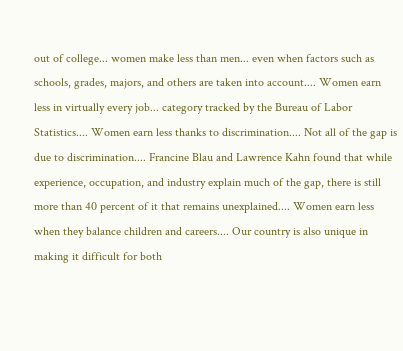out of college... women make less than men... even when factors such as schools, grades, majors, and others are taken into account.... Women earn less in virtually every job... category tracked by the Bureau of Labor Statistics.... Women earn less thanks to discrimination.... Not all of the gap is due to discrimination.... Francine Blau and Lawrence Kahn found that while experience, occupation, and industry explain much of the gap, there is still more than 40 percent of it that remains unexplained.... Women earn less when they balance children and careers.... Our country is also unique in making it difficult for both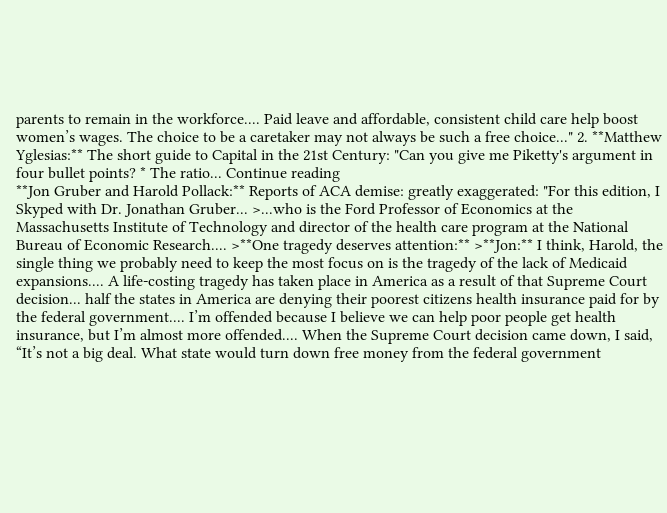parents to remain in the workforce.... Paid leave and affordable, consistent child care help boost women’s wages. The choice to be a caretaker may not always be such a free choice..." 2. **Matthew Yglesias:** The short guide to Capital in the 21st Century: "Can you give me Piketty's argument in four bullet points? * The ratio... Continue reading
**Jon Gruber and Harold Pollack:** Reports of ACA demise: greatly exaggerated: "For this edition, I Skyped with Dr. Jonathan Gruber... >...who is the Ford Professor of Economics at the Massachusetts Institute of Technology and director of the health care program at the National Bureau of Economic Research.... >**One tragedy deserves attention:** >**Jon:** I think, Harold, the single thing we probably need to keep the most focus on is the tragedy of the lack of Medicaid expansions.... A life-costing tragedy has taken place in America as a result of that Supreme Court decision... half the states in America are denying their poorest citizens health insurance paid for by the federal government.... I’m offended because I believe we can help poor people get health insurance, but I’m almost more offended.... When the Supreme Court decision came down, I said, “It’s not a big deal. What state would turn down free money from the federal government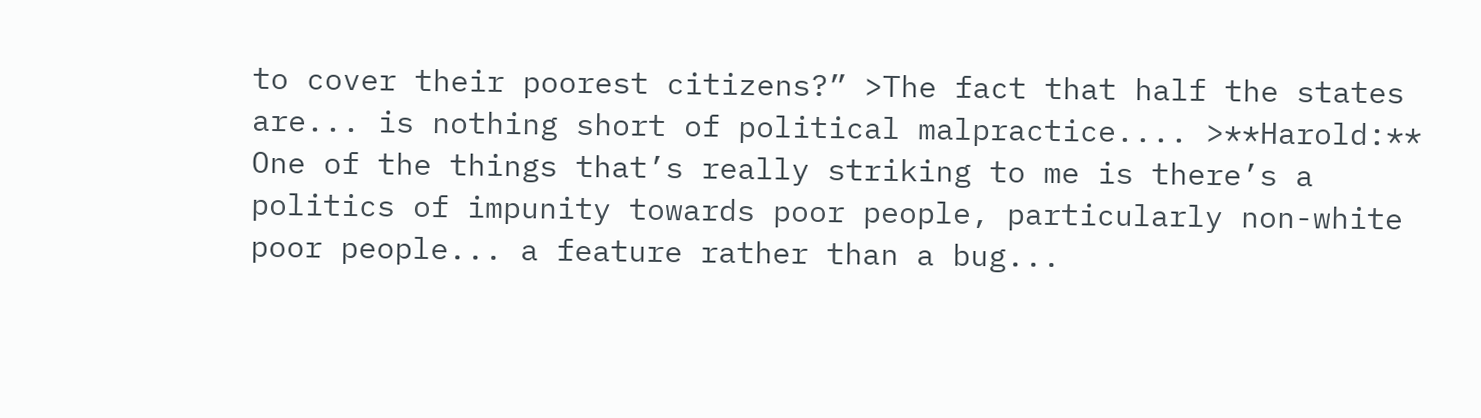to cover their poorest citizens?” >The fact that half the states are... is nothing short of political malpractice.... >**Harold:** One of the things that’s really striking to me is there’s a politics of impunity towards poor people, particularly non-white poor people... a feature rather than a bug...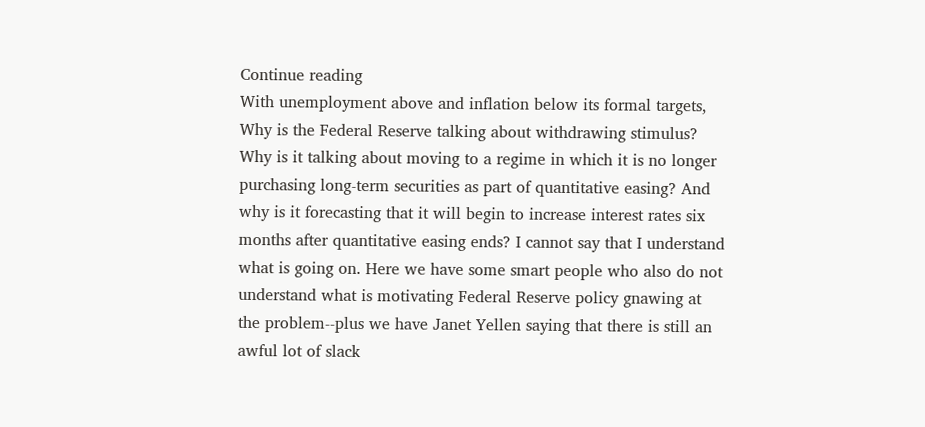Continue reading
With unemployment above and inflation below its formal targets, Why is the Federal Reserve talking about withdrawing stimulus? Why is it talking about moving to a regime in which it is no longer purchasing long-term securities as part of quantitative easing? And why is it forecasting that it will begin to increase interest rates six months after quantitative easing ends? I cannot say that I understand what is going on. Here we have some smart people who also do not understand what is motivating Federal Reserve policy gnawing at the problem--plus we have Janet Yellen saying that there is still an awful lot of slack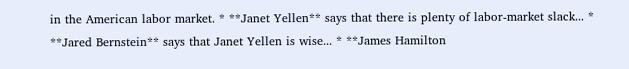in the American labor market. * **Janet Yellen** says that there is plenty of labor-market slack... * **Jared Bernstein** says that Janet Yellen is wise... * **James Hamilton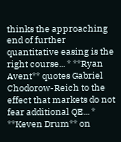thinks the approaching end of further quantitative easing is the right course... * **Ryan Avent** quotes Gabriel Chodorow-Reich to the effect that markets do not fear additional QE... * **Keven Drum** on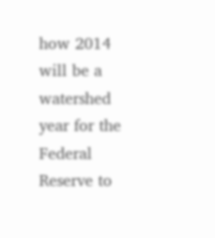how 2014 will be a watershed year for the Federal Reserve to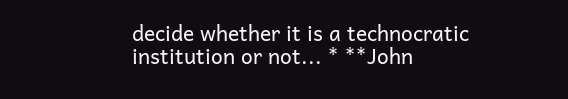decide whether it is a technocratic institution or not... * **John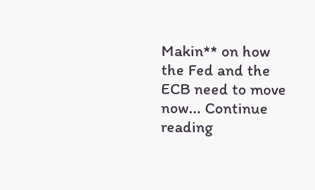Makin** on how the Fed and the ECB need to move now... Continue reading